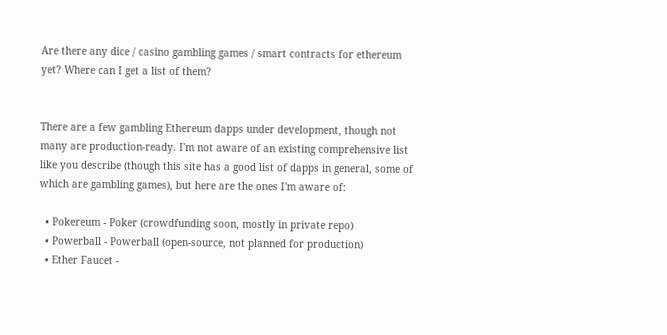Are there any dice / casino gambling games / smart contracts for ethereum yet? Where can I get a list of them?


There are a few gambling Ethereum dapps under development, though not many are production-ready. I'm not aware of an existing comprehensive list like you describe (though this site has a good list of dapps in general, some of which are gambling games), but here are the ones I'm aware of:

  • Pokereum - Poker (crowdfunding soon, mostly in private repo)
  • Powerball - Powerball (open-source, not planned for production)
  • Ether Faucet -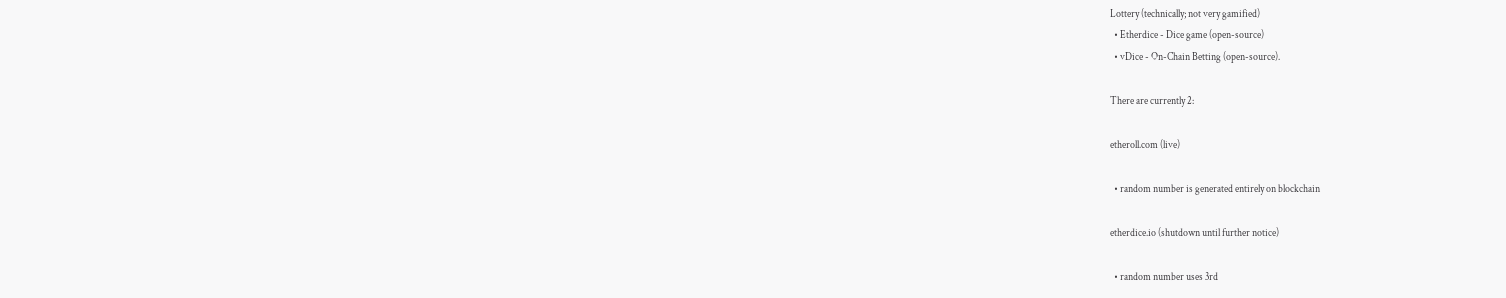Lottery (technically; not very gamified)
  • Etherdice - Dice game (open-source)
  • vDice - On-Chain Betting (open-source).

There are currently 2:

etheroll.com (live)

  • random number is generated entirely on blockchain

etherdice.io (shutdown until further notice)

  • random number uses 3rd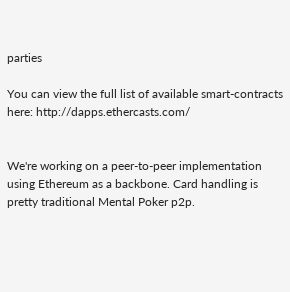parties

You can view the full list of available smart-contracts here: http://dapps.ethercasts.com/


We're working on a peer-to-peer implementation using Ethereum as a backbone. Card handling is pretty traditional Mental Poker p2p.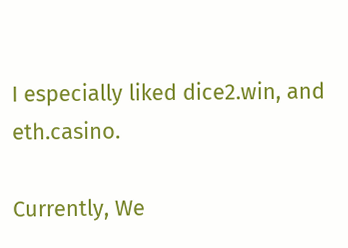I especially liked dice2.win, and eth.casino.

Currently, We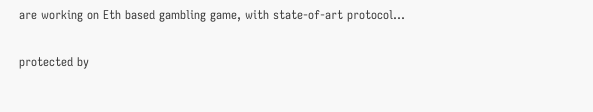are working on Eth based gambling game, with state-of-art protocol...

protected by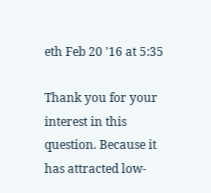eth Feb 20 '16 at 5:35

Thank you for your interest in this question. Because it has attracted low-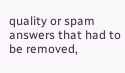quality or spam answers that had to be removed,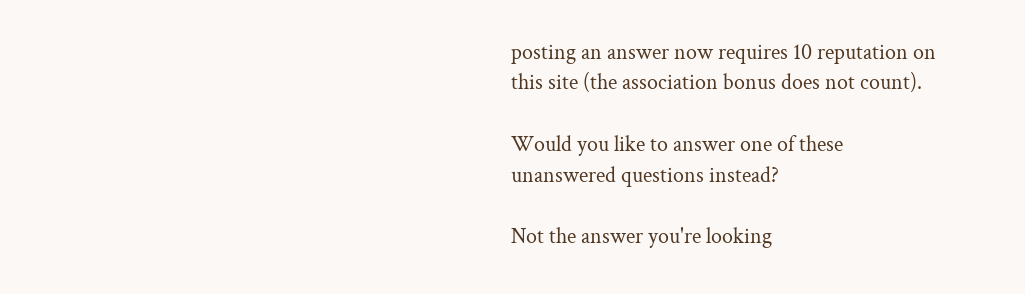posting an answer now requires 10 reputation on this site (the association bonus does not count).

Would you like to answer one of these unanswered questions instead?

Not the answer you're looking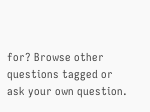for? Browse other questions tagged or ask your own question.